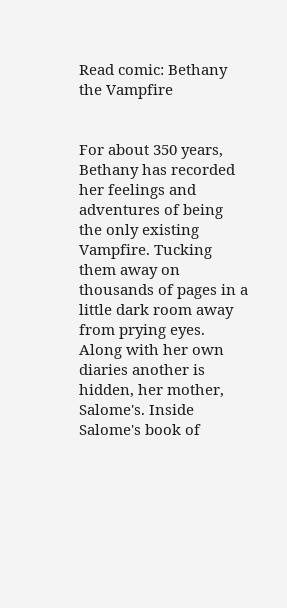Read comic: Bethany the Vampfire


For about 350 years, Bethany has recorded her feelings and adventures of being the only existing Vampfire. Tucking them away on thousands of pages in a little dark room away from prying eyes. Along with her own diaries another is hidden, her mother, Salome's. Inside Salome's book of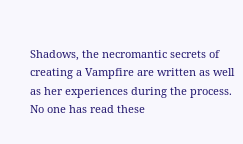Shadows, the necromantic secrets of creating a Vampfire are written as well as her experiences during the process. No one has read these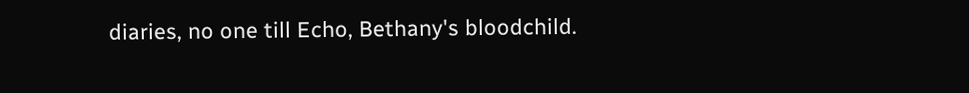diaries, no one till Echo, Bethany's bloodchild.